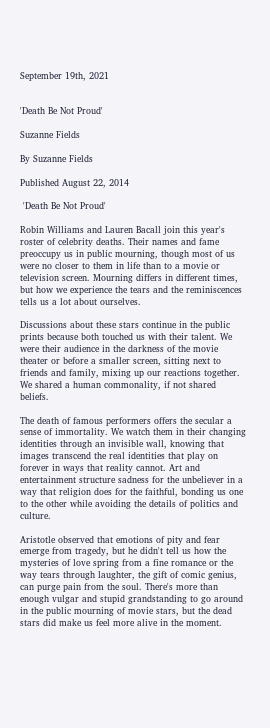September 19th, 2021


'Death Be Not Proud'

Suzanne Fields

By Suzanne Fields

Published August 22, 2014

 'Death Be Not Proud'

Robin Williams and Lauren Bacall join this year's roster of celebrity deaths. Their names and fame preoccupy us in public mourning, though most of us were no closer to them in life than to a movie or television screen. Mourning differs in different times, but how we experience the tears and the reminiscences tells us a lot about ourselves.

Discussions about these stars continue in the public prints because both touched us with their talent. We were their audience in the darkness of the movie theater or before a smaller screen, sitting next to friends and family, mixing up our reactions together. We shared a human commonality, if not shared beliefs.

The death of famous performers offers the secular a sense of immortality. We watch them in their changing identities through an invisible wall, knowing that images transcend the real identities that play on forever in ways that reality cannot. Art and entertainment structure sadness for the unbeliever in a way that religion does for the faithful, bonding us one to the other while avoiding the details of politics and culture.

Aristotle observed that emotions of pity and fear emerge from tragedy, but he didn't tell us how the mysteries of love spring from a fine romance or the way tears through laughter, the gift of comic genius, can purge pain from the soul. There's more than enough vulgar and stupid grandstanding to go around in the public mourning of movie stars, but the dead stars did make us feel more alive in the moment.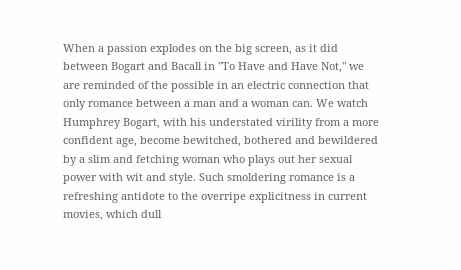When a passion explodes on the big screen, as it did between Bogart and Bacall in "To Have and Have Not," we are reminded of the possible in an electric connection that only romance between a man and a woman can. We watch Humphrey Bogart, with his understated virility from a more confident age, become bewitched, bothered and bewildered by a slim and fetching woman who plays out her sexual power with wit and style. Such smoldering romance is a refreshing antidote to the overripe explicitness in current movies, which dull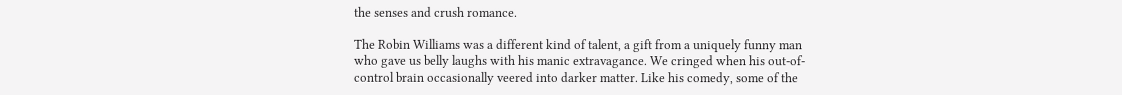the senses and crush romance.

The Robin Williams was a different kind of talent, a gift from a uniquely funny man who gave us belly laughs with his manic extravagance. We cringed when his out-of-control brain occasionally veered into darker matter. Like his comedy, some of the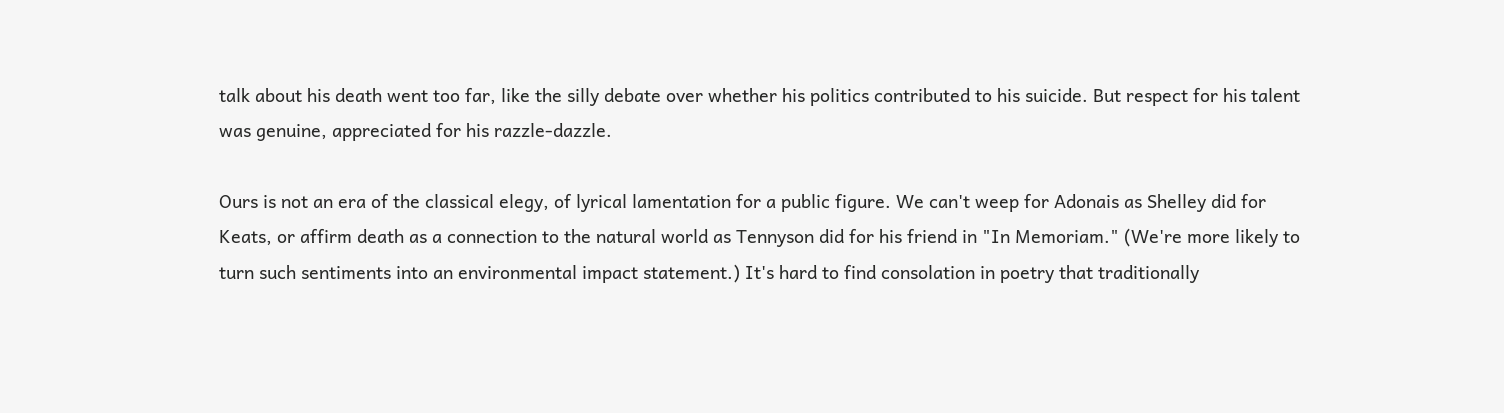talk about his death went too far, like the silly debate over whether his politics contributed to his suicide. But respect for his talent was genuine, appreciated for his razzle-dazzle.

Ours is not an era of the classical elegy, of lyrical lamentation for a public figure. We can't weep for Adonais as Shelley did for Keats, or affirm death as a connection to the natural world as Tennyson did for his friend in "In Memoriam." (We're more likely to turn such sentiments into an environmental impact statement.) It's hard to find consolation in poetry that traditionally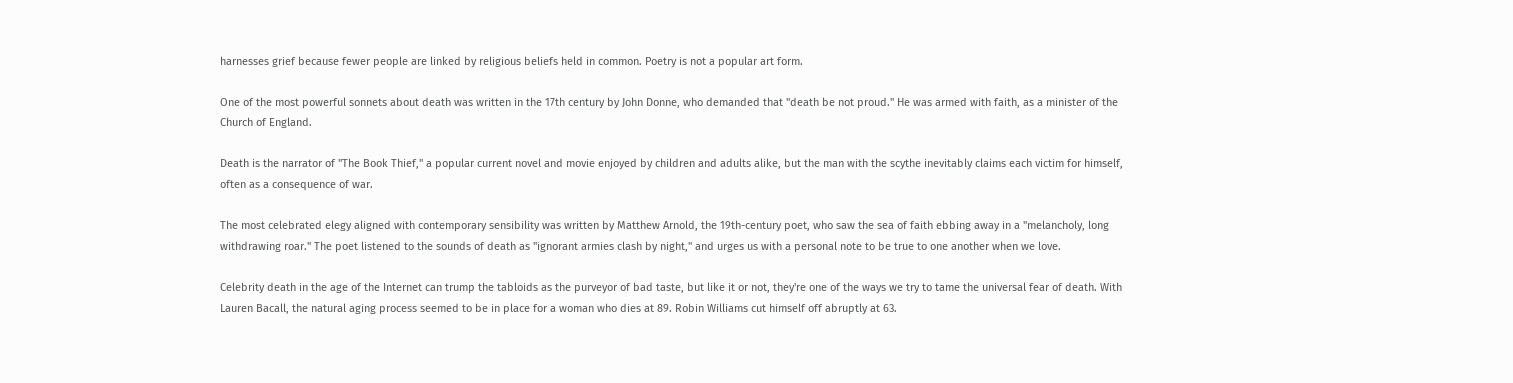harnesses grief because fewer people are linked by religious beliefs held in common. Poetry is not a popular art form.

One of the most powerful sonnets about death was written in the 17th century by John Donne, who demanded that "death be not proud." He was armed with faith, as a minister of the Church of England.

Death is the narrator of "The Book Thief," a popular current novel and movie enjoyed by children and adults alike, but the man with the scythe inevitably claims each victim for himself, often as a consequence of war.

The most celebrated elegy aligned with contemporary sensibility was written by Matthew Arnold, the 19th-century poet, who saw the sea of faith ebbing away in a "melancholy, long withdrawing roar." The poet listened to the sounds of death as "ignorant armies clash by night," and urges us with a personal note to be true to one another when we love.

Celebrity death in the age of the Internet can trump the tabloids as the purveyor of bad taste, but like it or not, they're one of the ways we try to tame the universal fear of death. With Lauren Bacall, the natural aging process seemed to be in place for a woman who dies at 89. Robin Williams cut himself off abruptly at 63.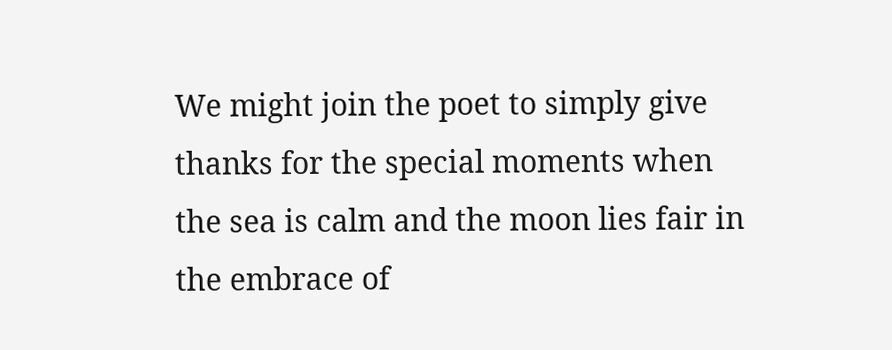We might join the poet to simply give thanks for the special moments when the sea is calm and the moon lies fair in the embrace of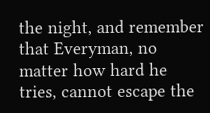the night, and remember that Everyman, no matter how hard he tries, cannot escape the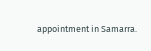appointment in Samarra.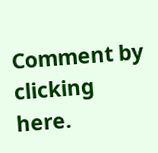Comment by clicking here.